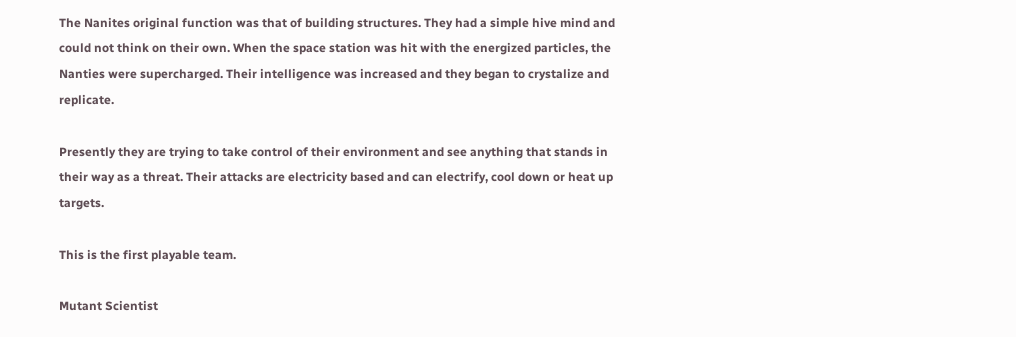The Nanites original function was that of building structures. They had a simple hive mind and could not think on their own. When the space station was hit with the energized particles, the Nanties were supercharged. Their intelligence was increased and they began to crystalize and replicate.

Presently they are trying to take control of their environment and see anything that stands in their way as a threat. Their attacks are electricity based and can electrify, cool down or heat up targets.

This is the first playable team.

Mutant Scientist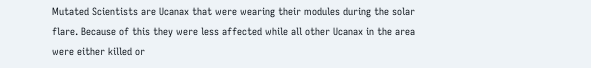Mutated Scientists are Ucanax that were wearing their modules during the solar flare. Because of this they were less affected while all other Ucanax in the area were either killed or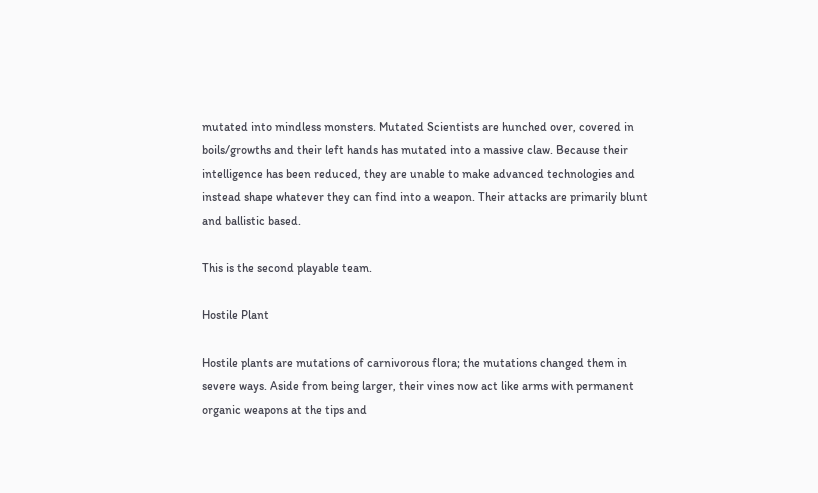mutated into mindless monsters. Mutated Scientists are hunched over, covered in boils/growths and their left hands has mutated into a massive claw. Because their intelligence has been reduced, they are unable to make advanced technologies and instead shape whatever they can find into a weapon. Their attacks are primarily blunt and ballistic based.

This is the second playable team.

Hostile Plant

Hostile plants are mutations of carnivorous flora; the mutations changed them in severe ways. Aside from being larger, their vines now act like arms with permanent organic weapons at the tips and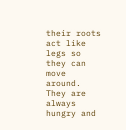their roots act like legs so they can move around. They are always hungry and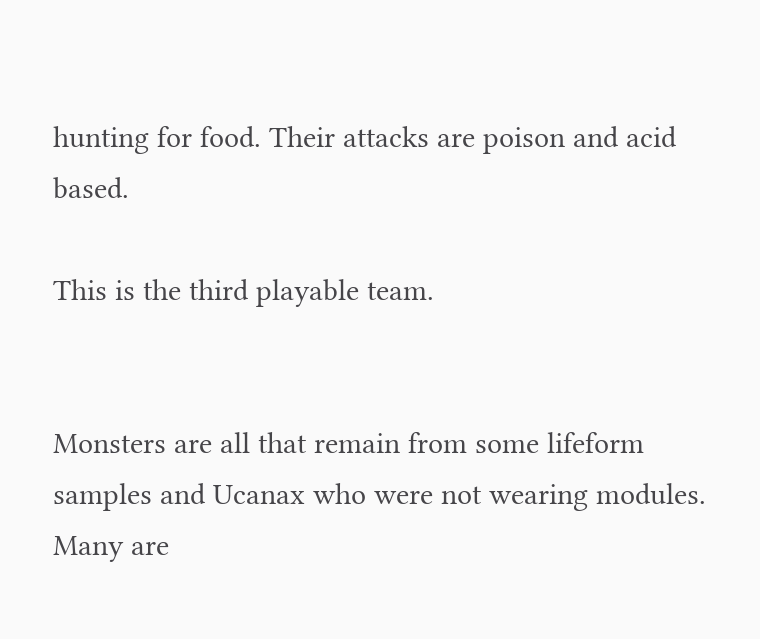hunting for food. Their attacks are poison and acid based.

This is the third playable team.


Monsters are all that remain from some lifeform samples and Ucanax who were not wearing modules. Many are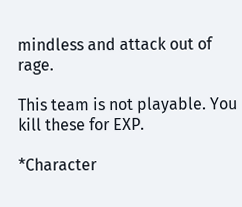mindless and attack out of rage.

This team is not playable. You kill these for EXP.

*Character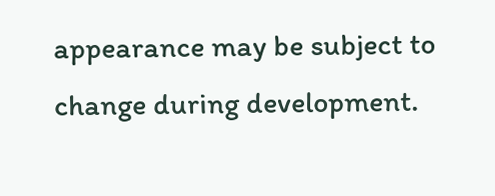appearance may be subject to change during development.